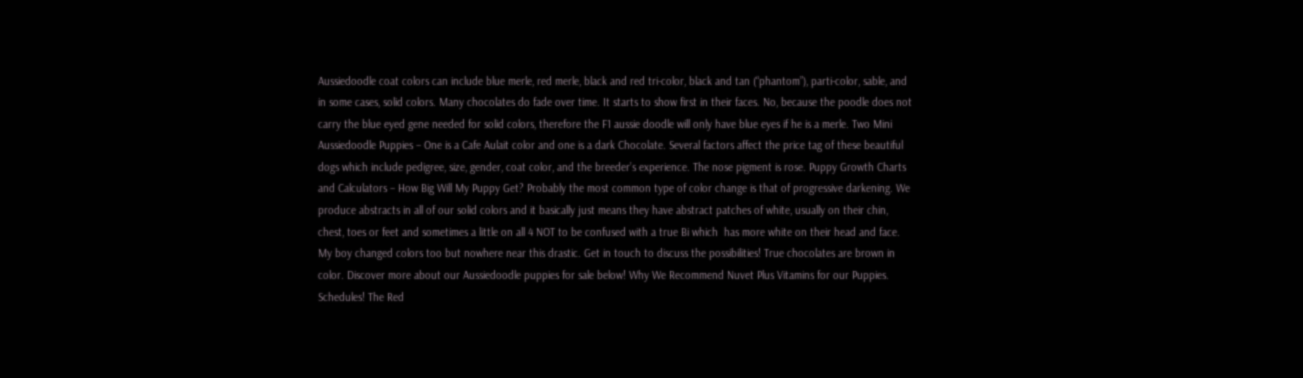Aussiedoodle coat colors can include blue merle, red merle, black and red tri-color, black and tan (“phantom”), parti-color, sable, and in some cases, solid colors. Many chocolates do fade over time. It starts to show first in their faces. No, because the poodle does not carry the blue eyed gene needed for solid colors, therefore the F1 aussie doodle will only have blue eyes if he is a merle. Two Mini Aussiedoodle Puppies – One is a Cafe Aulait color and one is a dark Chocolate. Several factors affect the price tag of these beautiful dogs which include pedigree, size, gender, coat color, and the breeder’s experience. The nose pigment is rose. Puppy Growth Charts and Calculators – How Big Will My Puppy Get? Probably the most common type of color change is that of progressive darkening. We produce abstracts in all of our solid colors and it basically just means they have abstract patches of white, usually on their chin, chest, toes or feet and sometimes a little on all 4 NOT to be confused with a true Bi which  has more white on their head and face. My boy changed colors too but nowhere near this drastic. Get in touch to discuss the possibilities! True chocolates are brown in color. Discover more about our Aussiedoodle puppies for sale below! Why We Recommend Nuvet Plus Vitamins for our Puppies. Schedules! The Red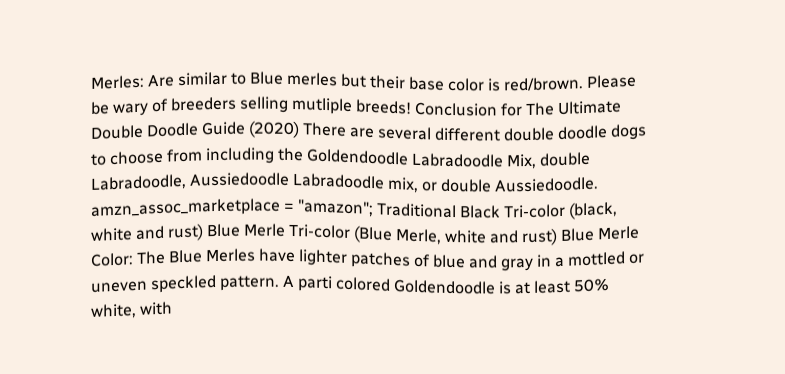Merles: Are similar to Blue merles but their base color is red/brown. Please be wary of breeders selling mutliple breeds! Conclusion for The Ultimate Double Doodle Guide (2020) There are several different double doodle dogs to choose from including the Goldendoodle Labradoodle Mix, double Labradoodle, Aussiedoodle Labradoodle mix, or double Aussiedoodle. amzn_assoc_marketplace = "amazon"; Traditional Black Tri-color (black, white and rust) Blue Merle Tri-color (Blue Merle, white and rust) Blue Merle Color: The Blue Merles have lighter patches of blue and gray in a mottled or uneven speckled pattern. A parti colored Goldendoodle is at least 50% white, with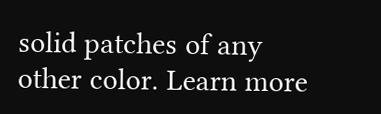solid patches of any other color. Learn more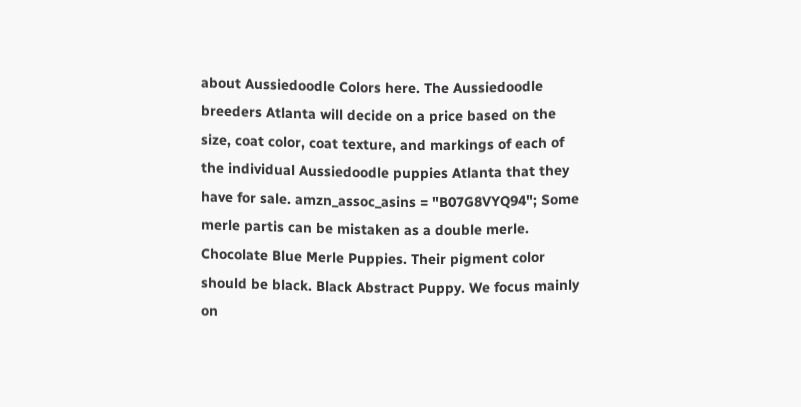about Aussiedoodle Colors here. The Aussiedoodle breeders Atlanta will decide on a price based on the size, coat color, coat texture, and markings of each of the individual Aussiedoodle puppies Atlanta that they have for sale. amzn_assoc_asins = "B07G8VYQ94"; Some merle partis can be mistaken as a double merle. Chocolate Blue Merle Puppies. Their pigment color should be black. Black Abstract Puppy. We focus mainly on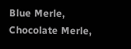Blue Merle, Chocolate Merle,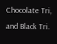Chocolate Tri, and Black Tri.